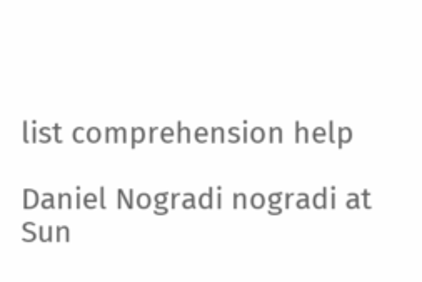list comprehension help

Daniel Nogradi nogradi at
Sun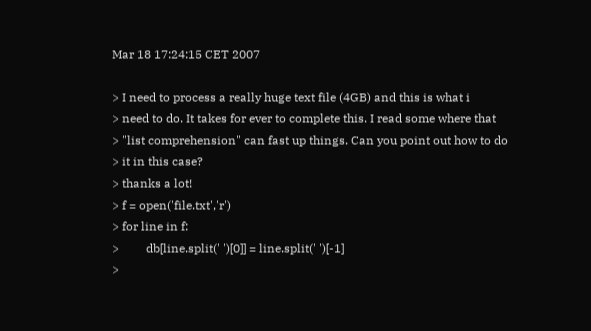Mar 18 17:24:15 CET 2007

> I need to process a really huge text file (4GB) and this is what i
> need to do. It takes for ever to complete this. I read some where that
> "list comprehension" can fast up things. Can you point out how to do
> it in this case?
> thanks a lot!
> f = open('file.txt','r')
> for line in f:
>         db[line.split(' ')[0]] = line.split(' ')[-1]
>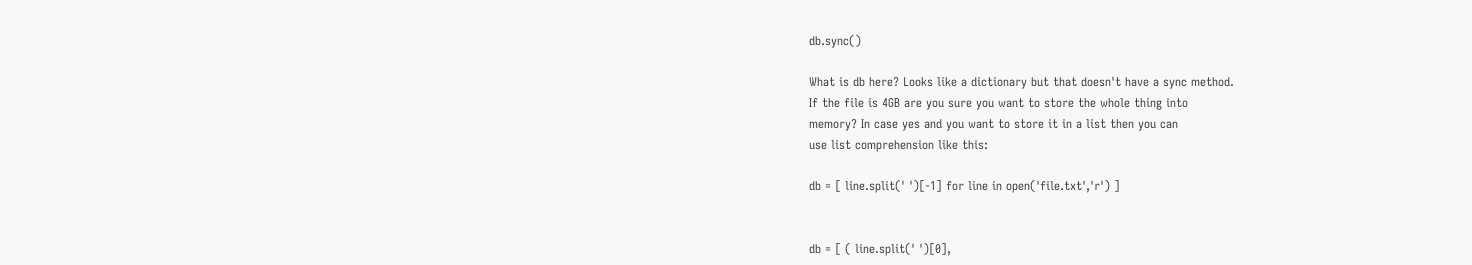db.sync()

What is db here? Looks like a dictionary but that doesn't have a sync method.
If the file is 4GB are you sure you want to store the whole thing into
memory? In case yes and you want to store it in a list then you can
use list comprehension like this:

db = [ line.split(' ')[-1] for line in open('file.txt','r') ]


db = [ ( line.split(' ')[0],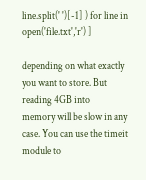line.split(' ')[-1] ) for line in
open('file.txt','r') ]

depending on what exactly you want to store. But reading 4GB into
memory will be slow in any case. You can use the timeit module to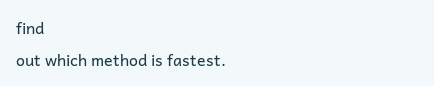find
out which method is fastest.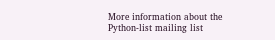More information about the Python-list mailing list